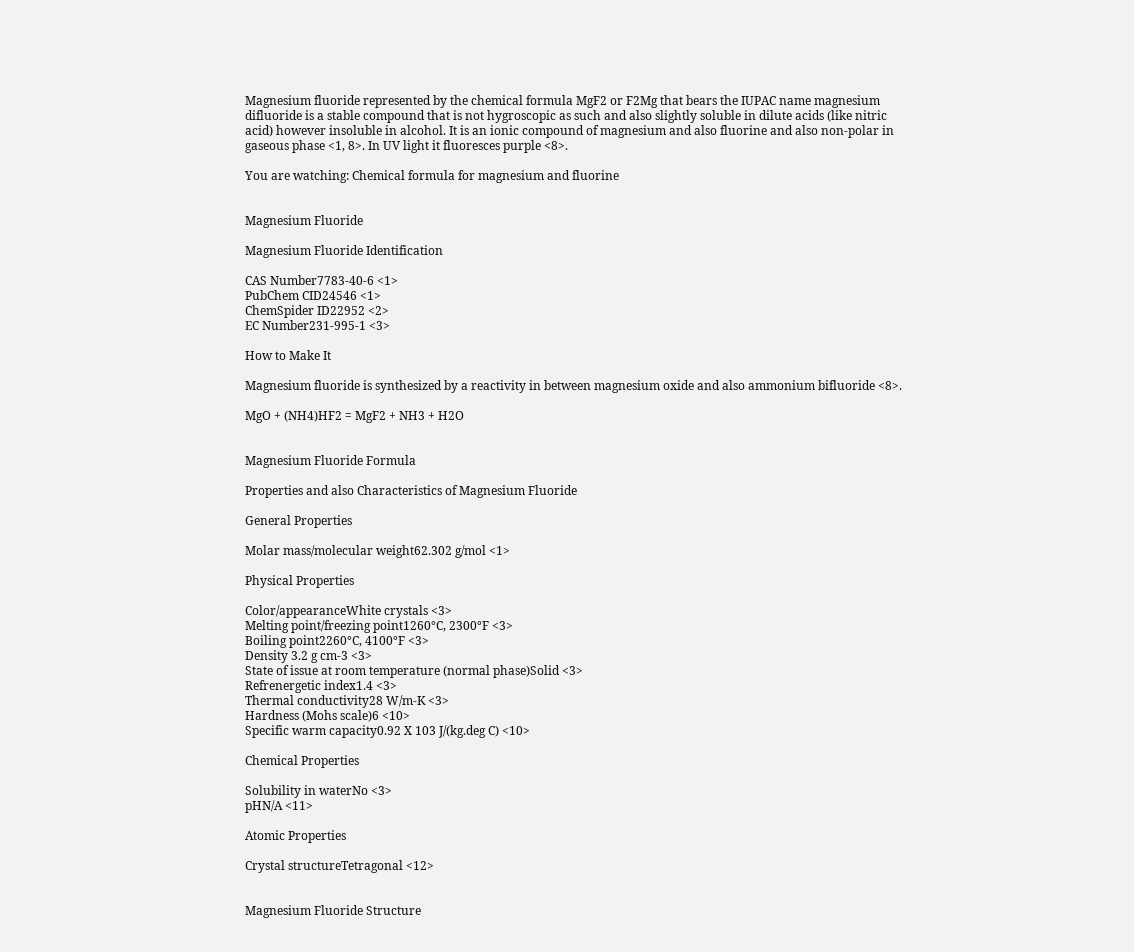Magnesium fluoride represented by the chemical formula MgF2 or F2Mg that bears the IUPAC name magnesium difluoride is a stable compound that is not hygroscopic as such and also slightly soluble in dilute acids (like nitric acid) however insoluble in alcohol. It is an ionic compound of magnesium and also fluorine and also non-polar in gaseous phase <1, 8>. In UV light it fluoresces purple <8>.

You are watching: Chemical formula for magnesium and fluorine


Magnesium Fluoride

Magnesium Fluoride Identification

CAS Number7783-40-6 <1>
PubChem CID24546 <1>
ChemSpider ID22952 <2>
EC Number231-995-1 <3>

How to Make It

Magnesium fluoride is synthesized by a reactivity in between magnesium oxide and also ammonium bifluoride <8>.

MgO + (NH4)HF2 = MgF2 + NH3 + H2O


Magnesium Fluoride Formula

Properties and also Characteristics of Magnesium Fluoride

General Properties

Molar mass/molecular weight62.302 g/mol <1>

Physical Properties

Color/appearanceWhite crystals <3>
Melting point/freezing point1260°C, 2300°F <3>
Boiling point2260°C, 4100°F <3>
Density 3.2 g cm-3 <3>
State of issue at room temperature (normal phase)Solid <3>
Refrenergetic index1.4 <3>
Thermal conductivity28 W/m-K <3>
Hardness (Mohs scale)6 <10>
Specific warm capacity0.92 X 103 J/(kg.deg C) <10>

Chemical Properties

Solubility in waterNo <3>
pHN/A <11>

Atomic Properties

Crystal structureTetragonal <12>


Magnesium Fluoride Structure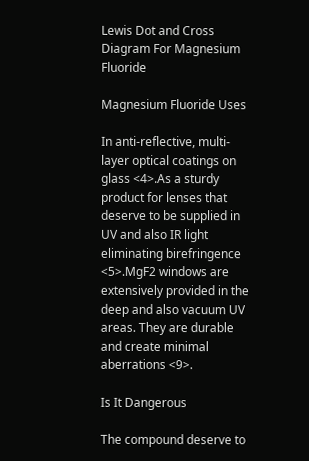Lewis Dot and Cross Diagram For Magnesium Fluoride

Magnesium Fluoride Uses

In anti-reflective, multi-layer optical coatings on glass <4>.As a sturdy product for lenses that deserve to be supplied in UV and also IR light eliminating birefringence <5>.MgF2 windows are extensively provided in the deep and also vacuum UV areas. They are durable and create minimal aberrations <9>.

Is It Dangerous

The compound deserve to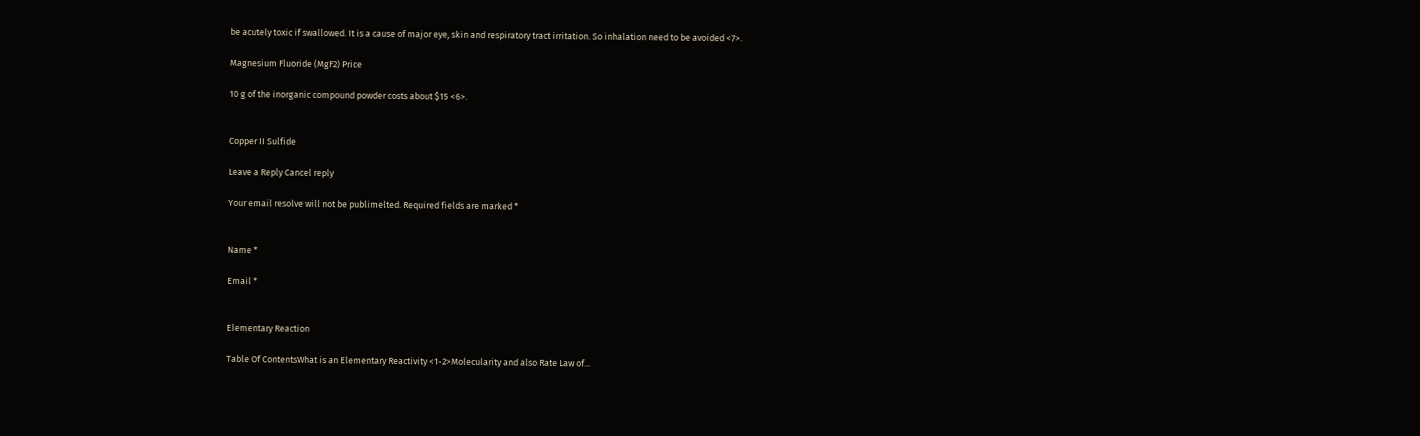be acutely toxic if swallowed. It is a cause of major eye, skin and respiratory tract irritation. So inhalation need to be avoided <7>.

Magnesium Fluoride (MgF2) Price

10 g of the inorganic compound powder costs about $15 <6>.


Copper II Sulfide

Leave a Reply Cancel reply

Your email resolve will not be publimelted. Required fields are marked *


Name *

Email *


Elementary Reaction

Table Of ContentsWhat is an Elementary Reactivity <1-2>Molecularity and also Rate Law of...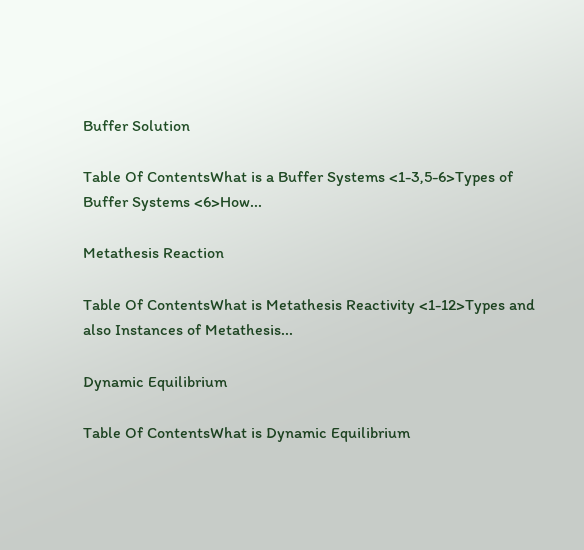Buffer Solution

Table Of ContentsWhat is a Buffer Systems <1-3,5-6>Types of Buffer Systems <6>How...

Metathesis Reaction

Table Of ContentsWhat is Metathesis Reactivity <1-12>Types and also Instances of Metathesis...

Dynamic Equilibrium

Table Of ContentsWhat is Dynamic Equilibrium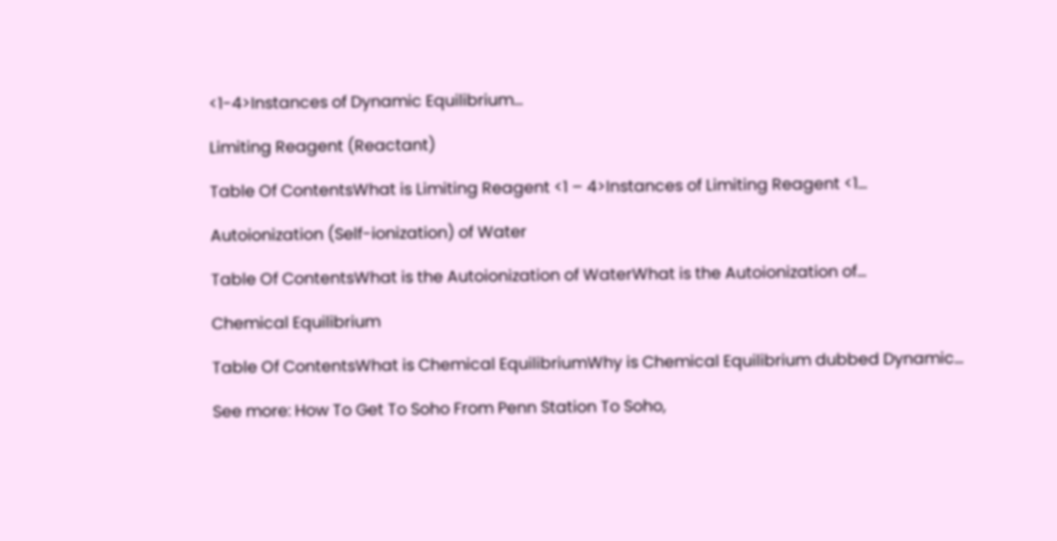<1-4>Instances of Dynamic Equilibrium...

Limiting Reagent (Reactant)

Table Of ContentsWhat is Limiting Reagent <1 – 4>Instances of Limiting Reagent <1...

Autoionization (Self-ionization) of Water

Table Of ContentsWhat is the Autoionization of WaterWhat is the Autoionization of...

Chemical Equilibrium

Table Of ContentsWhat is Chemical EquilibriumWhy is Chemical Equilibrium dubbed Dynamic...

See more: How To Get To Soho From Penn Station To Soho,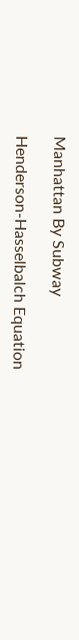Manhattan By Subway

Henderson-Hasselbalch Equation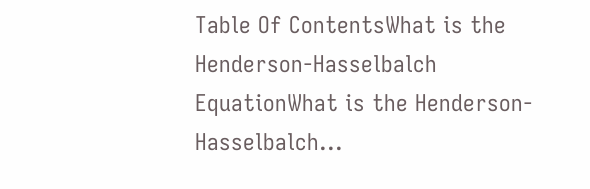Table Of ContentsWhat is the Henderson-Hasselbalch EquationWhat is the Henderson-Hasselbalch...